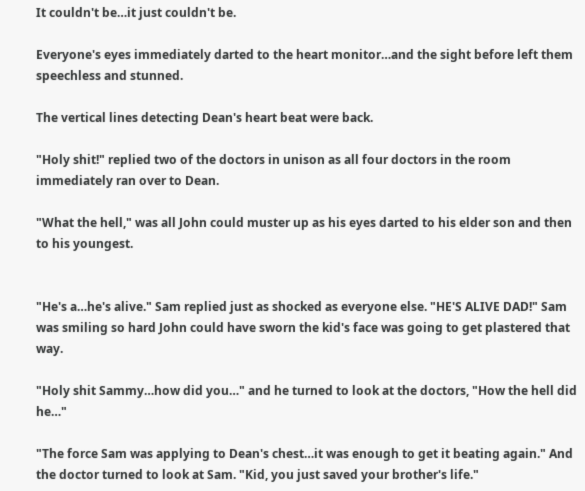It couldn't be…it just couldn't be.

Everyone's eyes immediately darted to the heart monitor…and the sight before left them speechless and stunned.

The vertical lines detecting Dean's heart beat were back.

"Holy shit!" replied two of the doctors in unison as all four doctors in the room immediately ran over to Dean.

"What the hell," was all John could muster up as his eyes darted to his elder son and then to his youngest.


"He's a…he's alive." Sam replied just as shocked as everyone else. "HE'S ALIVE DAD!" Sam was smiling so hard John could have sworn the kid's face was going to get plastered that way.

"Holy shit Sammy…how did you…" and he turned to look at the doctors, "How the hell did he…"

"The force Sam was applying to Dean's chest…it was enough to get it beating again." And the doctor turned to look at Sam. "Kid, you just saved your brother's life."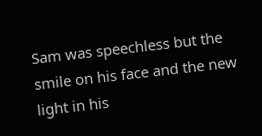Sam was speechless but the smile on his face and the new light in his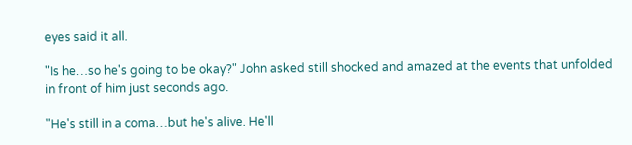eyes said it all.

"Is he…so he's going to be okay?" John asked still shocked and amazed at the events that unfolded in front of him just seconds ago.

"He's still in a coma…but he's alive. He'll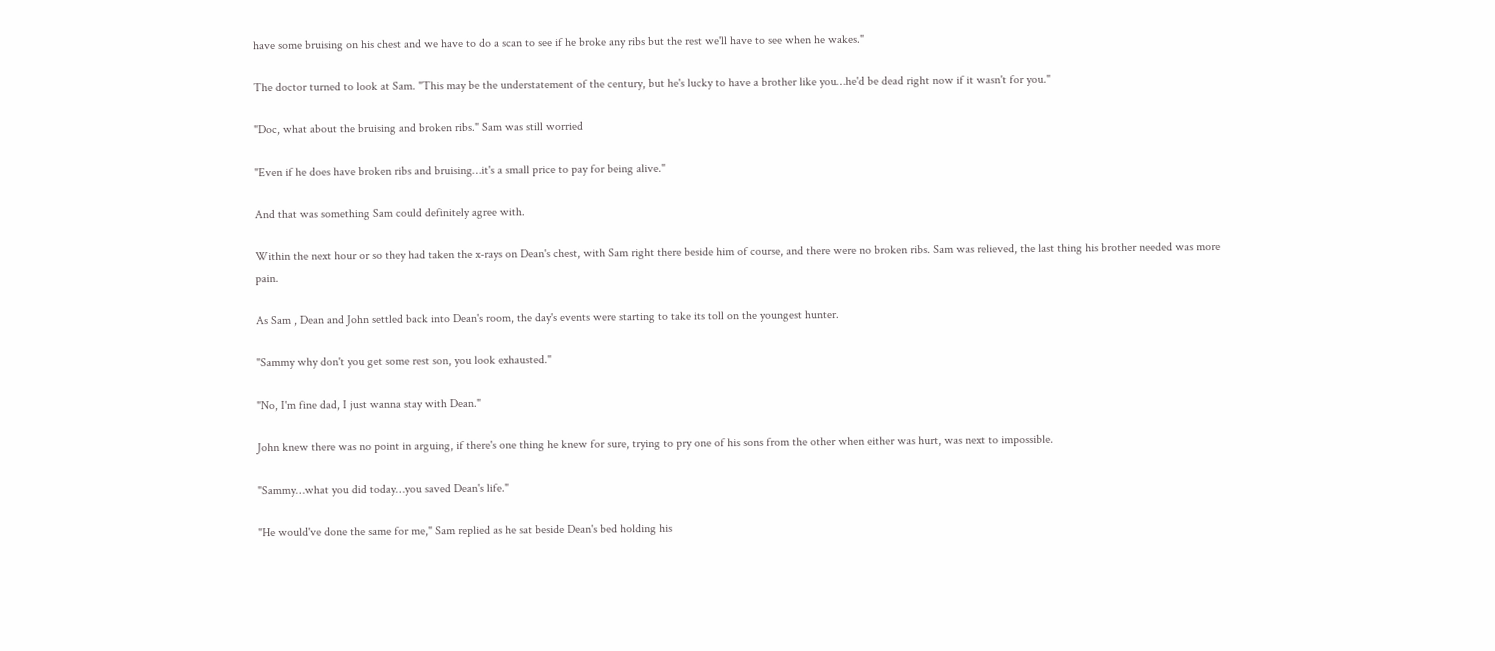have some bruising on his chest and we have to do a scan to see if he broke any ribs but the rest we'll have to see when he wakes."

The doctor turned to look at Sam. "This may be the understatement of the century, but he's lucky to have a brother like you…he'd be dead right now if it wasn't for you."

"Doc, what about the bruising and broken ribs." Sam was still worried

"Even if he does have broken ribs and bruising…it's a small price to pay for being alive."

And that was something Sam could definitely agree with.

Within the next hour or so they had taken the x-rays on Dean's chest, with Sam right there beside him of course, and there were no broken ribs. Sam was relieved, the last thing his brother needed was more pain.

As Sam , Dean and John settled back into Dean's room, the day's events were starting to take its toll on the youngest hunter.

"Sammy why don't you get some rest son, you look exhausted."

"No, I'm fine dad, I just wanna stay with Dean."

John knew there was no point in arguing, if there's one thing he knew for sure, trying to pry one of his sons from the other when either was hurt, was next to impossible.

"Sammy…what you did today…you saved Dean's life."

"He would've done the same for me," Sam replied as he sat beside Dean's bed holding his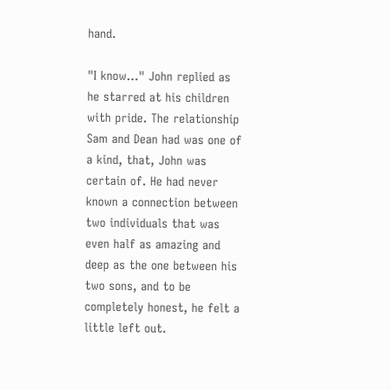hand.

"I know…" John replied as he starred at his children with pride. The relationship Sam and Dean had was one of a kind, that, John was certain of. He had never known a connection between two individuals that was even half as amazing and deep as the one between his two sons, and to be completely honest, he felt a little left out.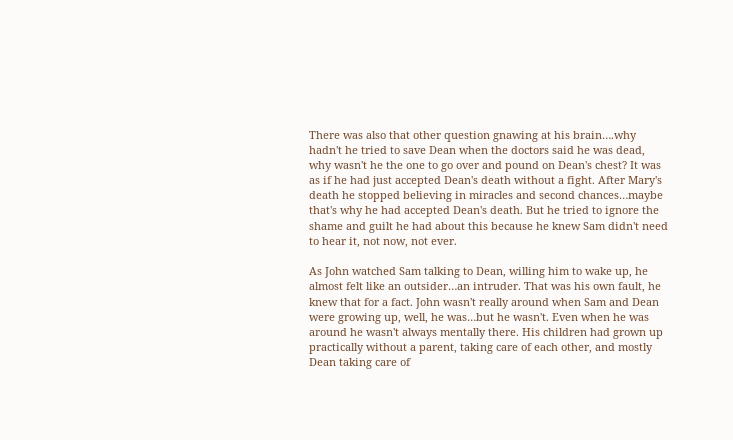There was also that other question gnawing at his brain….why hadn't he tried to save Dean when the doctors said he was dead, why wasn't he the one to go over and pound on Dean's chest? It was as if he had just accepted Dean's death without a fight. After Mary's death he stopped believing in miracles and second chances…maybe that's why he had accepted Dean's death. But he tried to ignore the shame and guilt he had about this because he knew Sam didn't need to hear it, not now, not ever.

As John watched Sam talking to Dean, willing him to wake up, he almost felt like an outsider…an intruder. That was his own fault, he knew that for a fact. John wasn't really around when Sam and Dean were growing up, well, he was…but he wasn't. Even when he was around he wasn't always mentally there. His children had grown up practically without a parent, taking care of each other, and mostly Dean taking care of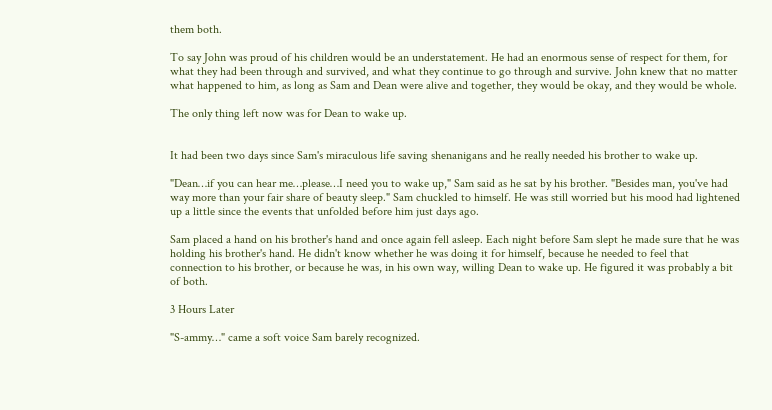them both.

To say John was proud of his children would be an understatement. He had an enormous sense of respect for them, for what they had been through and survived, and what they continue to go through and survive. John knew that no matter what happened to him, as long as Sam and Dean were alive and together, they would be okay, and they would be whole.

The only thing left now was for Dean to wake up.


It had been two days since Sam's miraculous life saving shenanigans and he really needed his brother to wake up.

"Dean…if you can hear me…please…I need you to wake up," Sam said as he sat by his brother. "Besides man, you've had way more than your fair share of beauty sleep." Sam chuckled to himself. He was still worried but his mood had lightened up a little since the events that unfolded before him just days ago.

Sam placed a hand on his brother's hand and once again fell asleep. Each night before Sam slept he made sure that he was holding his brother's hand. He didn't know whether he was doing it for himself, because he needed to feel that connection to his brother, or because he was, in his own way, willing Dean to wake up. He figured it was probably a bit of both.

3 Hours Later

"S-ammy…" came a soft voice Sam barely recognized.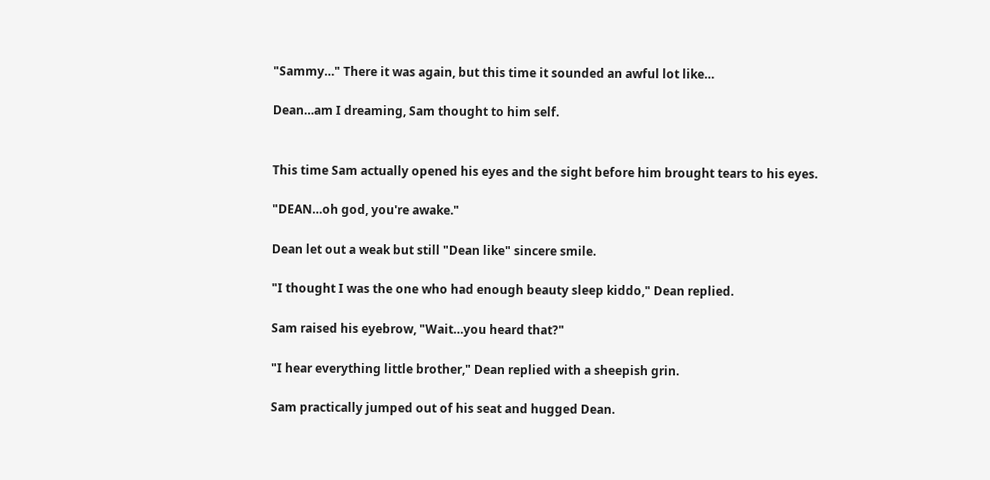"Sammy…" There it was again, but this time it sounded an awful lot like…

Dean…am I dreaming, Sam thought to him self.


This time Sam actually opened his eyes and the sight before him brought tears to his eyes.

"DEAN…oh god, you're awake."

Dean let out a weak but still "Dean like" sincere smile.

"I thought I was the one who had enough beauty sleep kiddo," Dean replied.

Sam raised his eyebrow, "Wait…you heard that?"

"I hear everything little brother," Dean replied with a sheepish grin.

Sam practically jumped out of his seat and hugged Dean.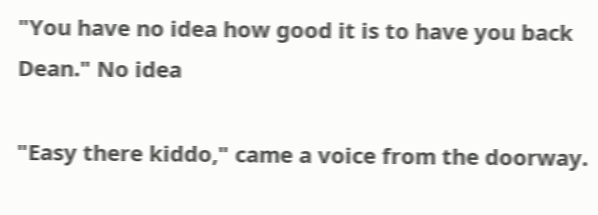"You have no idea how good it is to have you back Dean." No idea

"Easy there kiddo," came a voice from the doorway.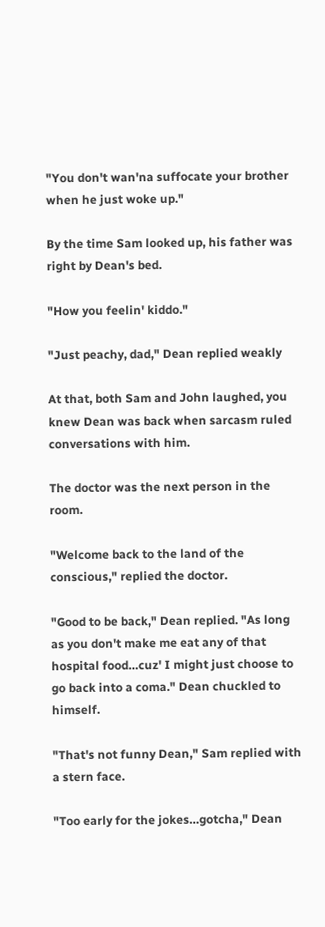"You don't wan'na suffocate your brother when he just woke up."

By the time Sam looked up, his father was right by Dean's bed.

"How you feelin' kiddo."

"Just peachy, dad," Dean replied weakly

At that, both Sam and John laughed, you knew Dean was back when sarcasm ruled conversations with him.

The doctor was the next person in the room.

"Welcome back to the land of the conscious," replied the doctor.

"Good to be back," Dean replied. "As long as you don't make me eat any of that hospital food…cuz' I might just choose to go back into a coma." Dean chuckled to himself.

"That's not funny Dean," Sam replied with a stern face.

"Too early for the jokes…gotcha," Dean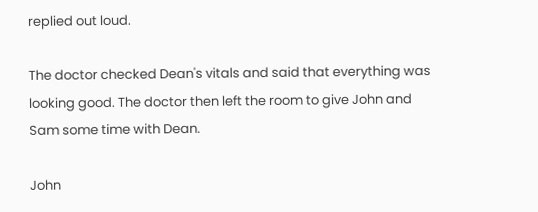replied out loud.

The doctor checked Dean's vitals and said that everything was looking good. The doctor then left the room to give John and Sam some time with Dean.

John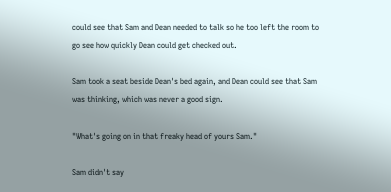could see that Sam and Dean needed to talk so he too left the room to go see how quickly Dean could get checked out.

Sam took a seat beside Dean's bed again, and Dean could see that Sam was thinking, which was never a good sign.

"What's going on in that freaky head of yours Sam."

Sam didn't say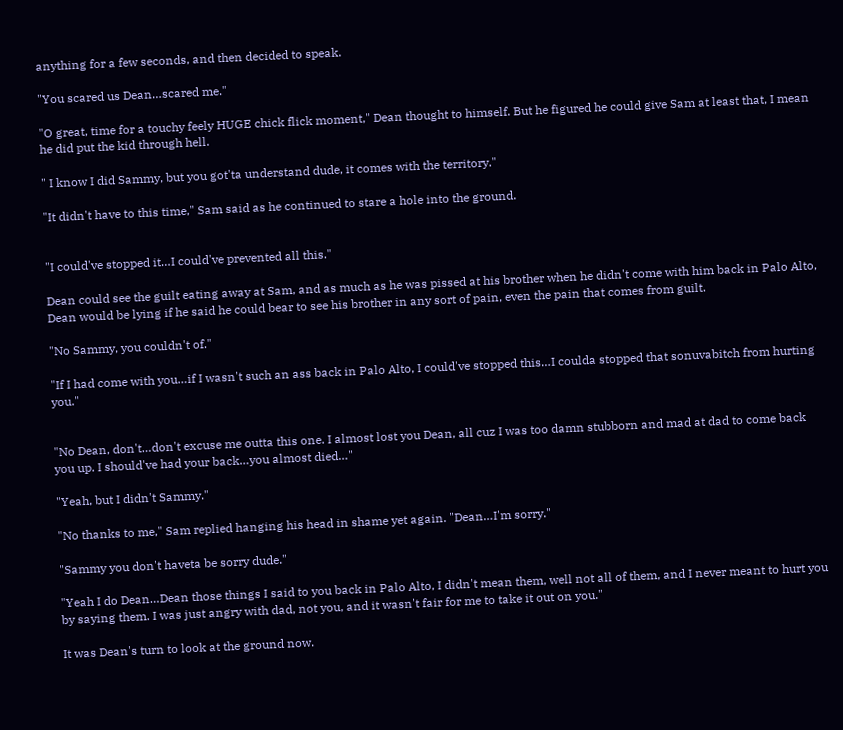anything for a few seconds, and then decided to speak.

"You scared us Dean…scared me."

"O great, time for a touchy feely HUGE chick flick moment," Dean thought to himself. But he figured he could give Sam at least that, I mean he did put the kid through hell.

" I know I did Sammy, but you got'ta understand dude, it comes with the territory."

"It didn't have to this time," Sam said as he continued to stare a hole into the ground.


"I could've stopped it…I could've prevented all this."

Dean could see the guilt eating away at Sam, and as much as he was pissed at his brother when he didn't come with him back in Palo Alto, Dean would be lying if he said he could bear to see his brother in any sort of pain, even the pain that comes from guilt.

"No Sammy, you couldn't of."

"If I had come with you…if I wasn't such an ass back in Palo Alto, I could've stopped this…I coulda stopped that sonuvabitch from hurting you."


"No Dean, don't…don't excuse me outta this one. I almost lost you Dean, all cuz I was too damn stubborn and mad at dad to come back you up. I should've had your back…you almost died…"

"Yeah, but I didn't Sammy."

"No thanks to me," Sam replied hanging his head in shame yet again. "Dean…I'm sorry."

"Sammy you don't haveta be sorry dude."

"Yeah I do Dean…Dean those things I said to you back in Palo Alto, I didn't mean them, well not all of them, and I never meant to hurt you by saying them. I was just angry with dad, not you, and it wasn't fair for me to take it out on you."

It was Dean's turn to look at the ground now.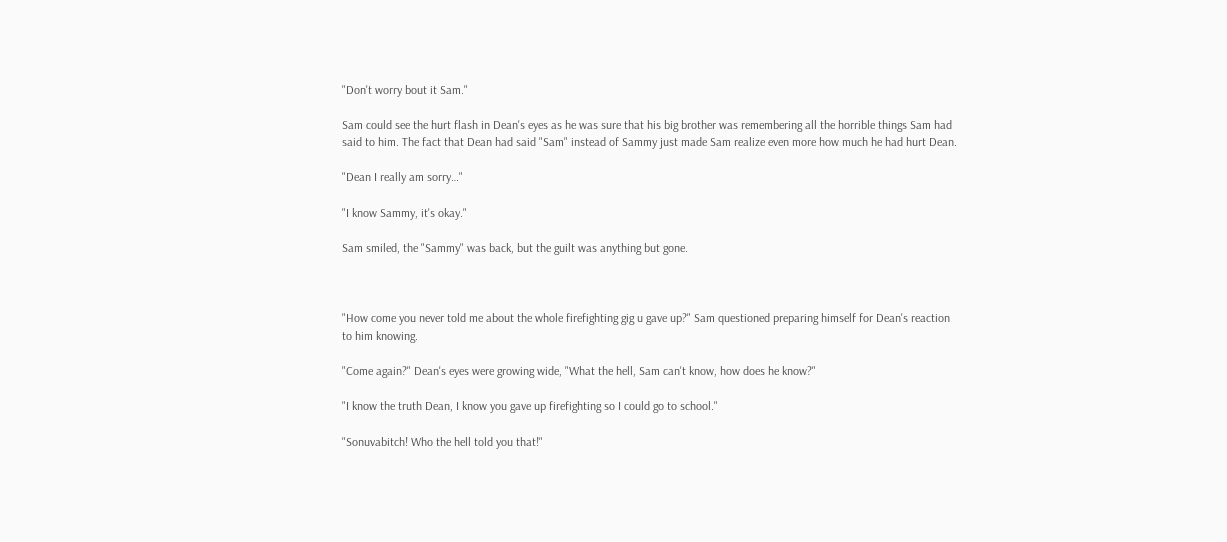"Don't worry bout it Sam."

Sam could see the hurt flash in Dean's eyes as he was sure that his big brother was remembering all the horrible things Sam had said to him. The fact that Dean had said "Sam" instead of Sammy just made Sam realize even more how much he had hurt Dean.

"Dean I really am sorry…"

"I know Sammy, it's okay."

Sam smiled, the "Sammy" was back, but the guilt was anything but gone.



"How come you never told me about the whole firefighting gig u gave up?" Sam questioned preparing himself for Dean's reaction to him knowing.

"Come again?" Dean's eyes were growing wide, "What the hell, Sam can't know, how does he know?"

"I know the truth Dean, I know you gave up firefighting so I could go to school."

"Sonuvabitch! Who the hell told you that!"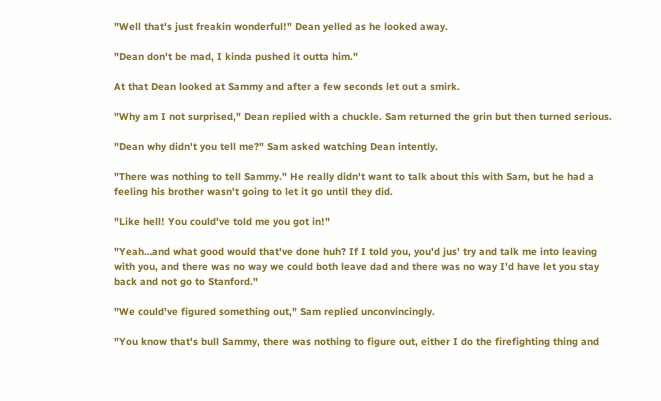"Well that's just freakin wonderful!" Dean yelled as he looked away.

"Dean don't be mad, I kinda pushed it outta him."

At that Dean looked at Sammy and after a few seconds let out a smirk.

"Why am I not surprised," Dean replied with a chuckle. Sam returned the grin but then turned serious.

"Dean why didn't you tell me?" Sam asked watching Dean intently.

"There was nothing to tell Sammy." He really didn't want to talk about this with Sam, but he had a feeling his brother wasn't going to let it go until they did.

"Like hell! You could've told me you got in!"

"Yeah…and what good would that've done huh? If I told you, you'd jus' try and talk me into leaving with you, and there was no way we could both leave dad and there was no way I'd have let you stay back and not go to Stanford."

"We could've figured something out," Sam replied unconvincingly.

"You know that's bull Sammy, there was nothing to figure out, either I do the firefighting thing and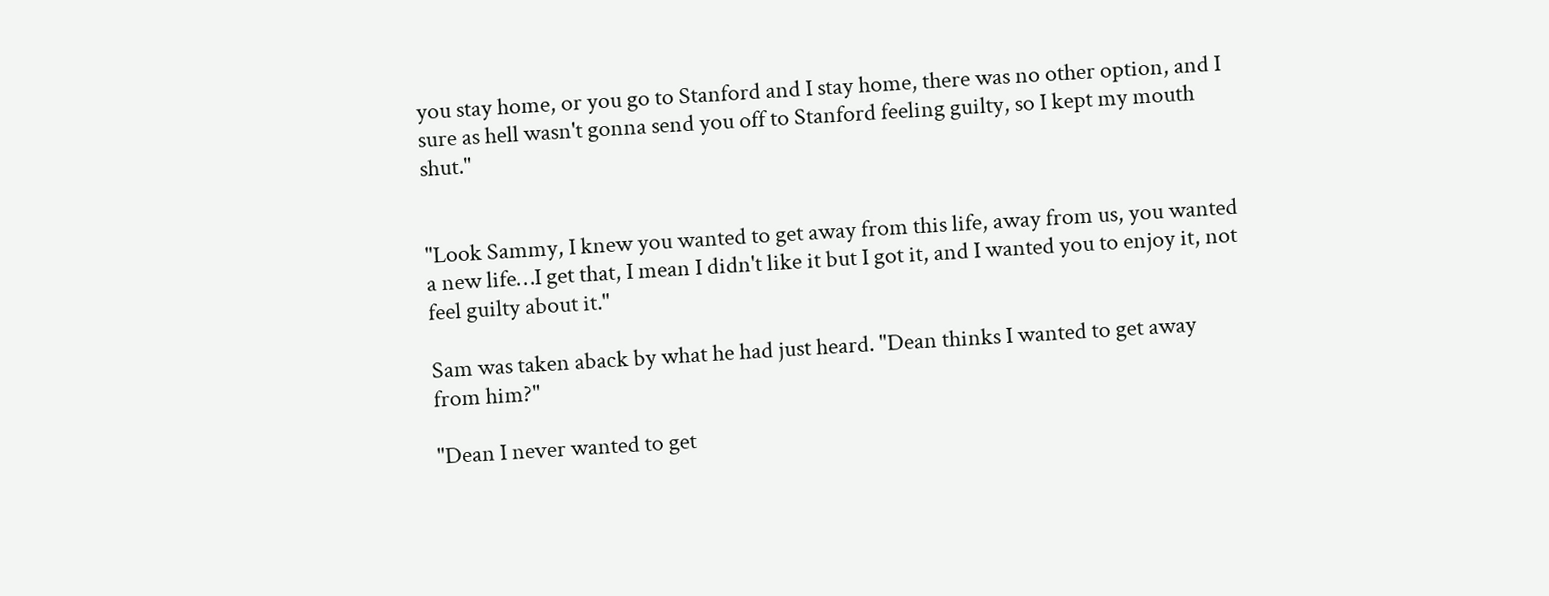you stay home, or you go to Stanford and I stay home, there was no other option, and I sure as hell wasn't gonna send you off to Stanford feeling guilty, so I kept my mouth shut."


"Look Sammy, I knew you wanted to get away from this life, away from us, you wanted a new life…I get that, I mean I didn't like it but I got it, and I wanted you to enjoy it, not feel guilty about it."

Sam was taken aback by what he had just heard. "Dean thinks I wanted to get away from him?"

"Dean I never wanted to get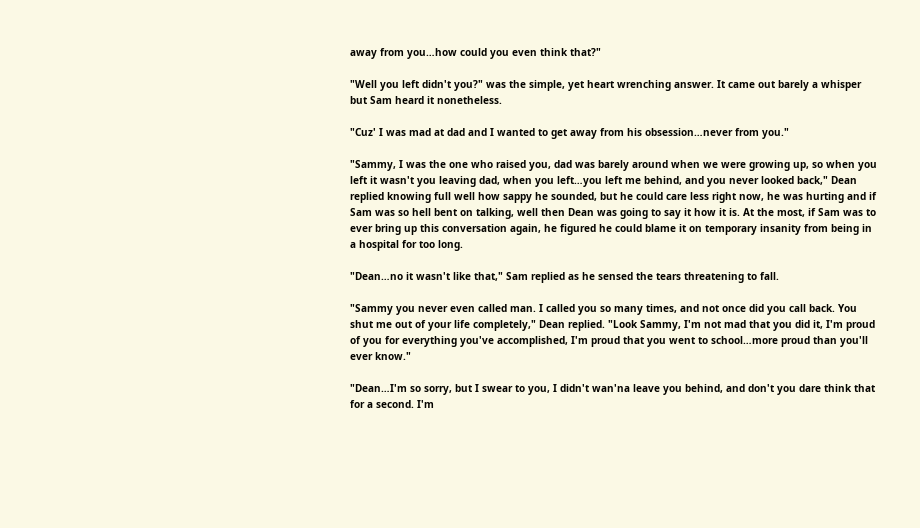away from you…how could you even think that?"

"Well you left didn't you?" was the simple, yet heart wrenching answer. It came out barely a whisper but Sam heard it nonetheless.

"Cuz' I was mad at dad and I wanted to get away from his obsession…never from you."

"Sammy, I was the one who raised you, dad was barely around when we were growing up, so when you left it wasn't you leaving dad, when you left…you left me behind, and you never looked back," Dean replied knowing full well how sappy he sounded, but he could care less right now, he was hurting and if Sam was so hell bent on talking, well then Dean was going to say it how it is. At the most, if Sam was to ever bring up this conversation again, he figured he could blame it on temporary insanity from being in a hospital for too long.

"Dean…no it wasn't like that," Sam replied as he sensed the tears threatening to fall.

"Sammy you never even called man. I called you so many times, and not once did you call back. You shut me out of your life completely," Dean replied. "Look Sammy, I'm not mad that you did it, I'm proud of you for everything you've accomplished, I'm proud that you went to school…more proud than you'll ever know."

"Dean…I'm so sorry, but I swear to you, I didn't wan'na leave you behind, and don't you dare think that for a second. I'm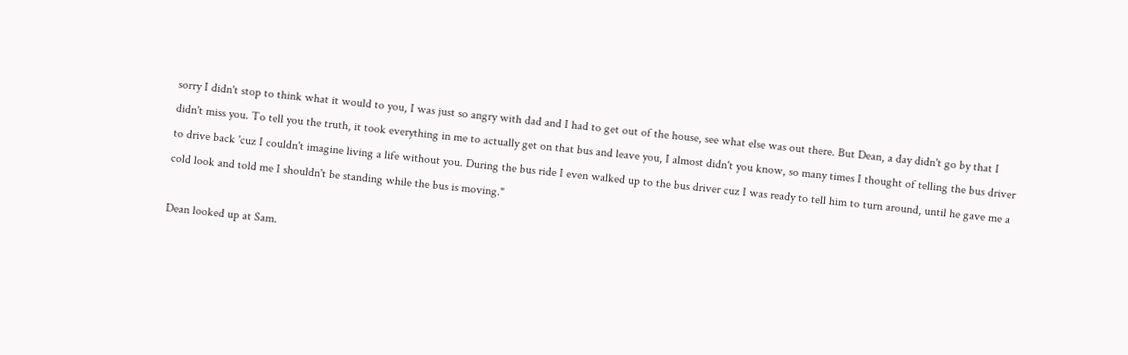sorry I didn't stop to think what it would to you, I was just so angry with dad and I had to get out of the house, see what else was out there. But Dean, a day didn't go by that I didn't miss you. To tell you the truth, it took everything in me to actually get on that bus and leave you, I almost didn't you know, so many times I thought of telling the bus driver to drive back 'cuz I couldn't imagine living a life without you. During the bus ride I even walked up to the bus driver cuz I was ready to tell him to turn around, until he gave me a cold look and told me I shouldn't be standing while the bus is moving."

Dean looked up at Sam.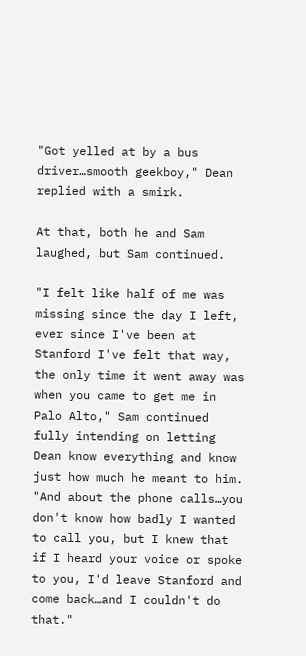"Got yelled at by a bus driver…smooth geekboy," Dean replied with a smirk.

At that, both he and Sam laughed, but Sam continued.

"I felt like half of me was missing since the day I left, ever since I've been at Stanford I've felt that way, the only time it went away was when you came to get me in Palo Alto," Sam continued fully intending on letting Dean know everything and know just how much he meant to him. "And about the phone calls…you don't know how badly I wanted to call you, but I knew that if I heard your voice or spoke to you, I'd leave Stanford and come back…and I couldn't do that."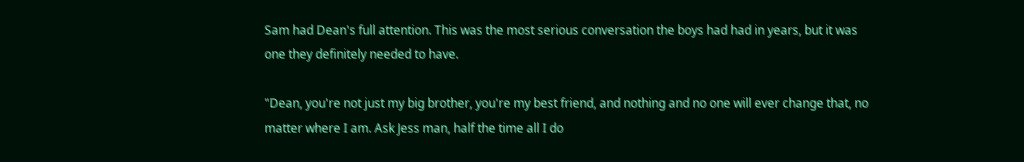Sam had Dean's full attention. This was the most serious conversation the boys had had in years, but it was one they definitely needed to have.

"Dean, you're not just my big brother, you're my best friend, and nothing and no one will ever change that, no matter where I am. Ask Jess man, half the time all I do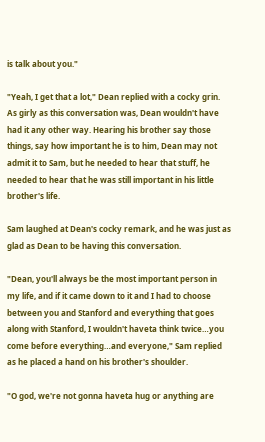is talk about you."

"Yeah, I get that a lot," Dean replied with a cocky grin. As girly as this conversation was, Dean wouldn't have had it any other way. Hearing his brother say those things, say how important he is to him, Dean may not admit it to Sam, but he needed to hear that stuff, he needed to hear that he was still important in his little brother's life.

Sam laughed at Dean's cocky remark, and he was just as glad as Dean to be having this conversation.

"Dean, you'll always be the most important person in my life, and if it came down to it and I had to choose between you and Stanford and everything that goes along with Stanford, I wouldn't haveta think twice…you come before everything…and everyone," Sam replied as he placed a hand on his brother's shoulder.

"O god, we're not gonna haveta hug or anything are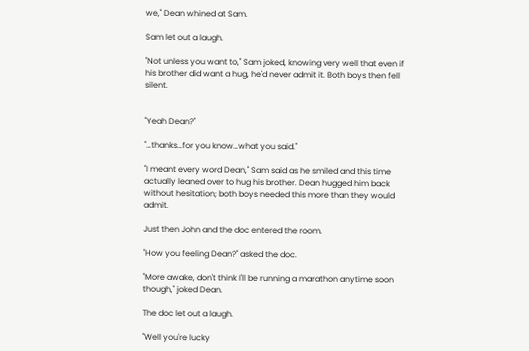we," Dean whined at Sam.

Sam let out a laugh.

"Not unless you want to," Sam joked, knowing very well that even if his brother did want a hug, he'd never admit it. Both boys then fell silent.


"Yeah Dean?"

"…thanks…for you know…what you said."

"I meant every word Dean," Sam said as he smiled and this time actually leaned over to hug his brother. Dean hugged him back without hesitation; both boys needed this more than they would admit.

Just then John and the doc entered the room.

"How you feeling Dean?" asked the doc.

"More awake, don't think I'll be running a marathon anytime soon though," joked Dean.

The doc let out a laugh.

"Well you're lucky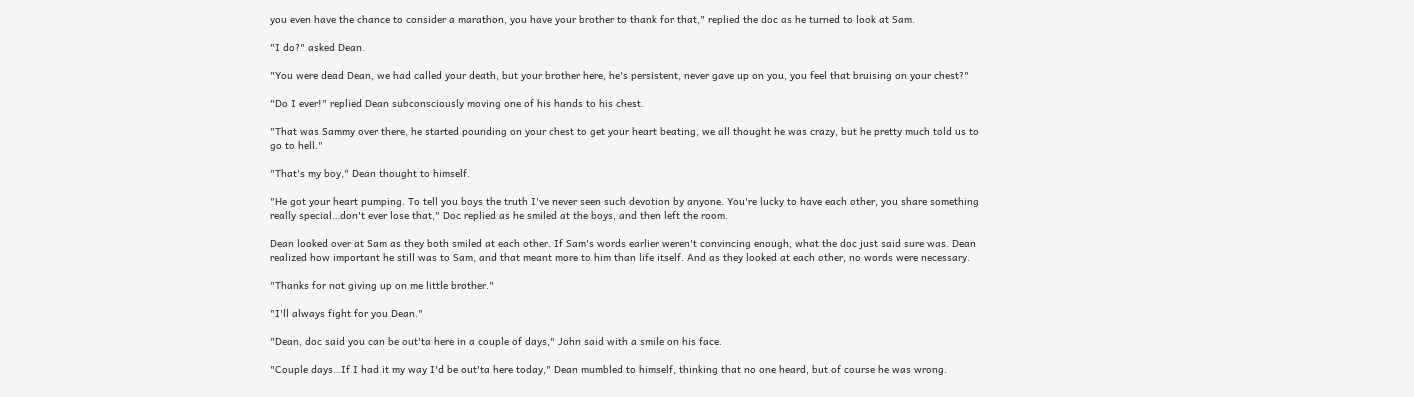you even have the chance to consider a marathon, you have your brother to thank for that," replied the doc as he turned to look at Sam.

"I do?" asked Dean.

"You were dead Dean, we had called your death, but your brother here, he's persistent, never gave up on you, you feel that bruising on your chest?"

"Do I ever!" replied Dean subconsciously moving one of his hands to his chest.

"That was Sammy over there, he started pounding on your chest to get your heart beating, we all thought he was crazy, but he pretty much told us to go to hell."

"That's my boy," Dean thought to himself.

"He got your heart pumping. To tell you boys the truth I've never seen such devotion by anyone. You're lucky to have each other, you share something really special…don't ever lose that," Doc replied as he smiled at the boys, and then left the room.

Dean looked over at Sam as they both smiled at each other. If Sam's words earlier weren't convincing enough, what the doc just said sure was. Dean realized how important he still was to Sam, and that meant more to him than life itself. And as they looked at each other, no words were necessary.

"Thanks for not giving up on me little brother."

"I'll always fight for you Dean."

"Dean, doc said you can be out'ta here in a couple of days," John said with a smile on his face.

"Couple days…If I had it my way I'd be out'ta here today," Dean mumbled to himself, thinking that no one heard, but of course he was wrong.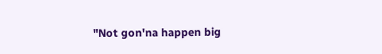"Not gon'na happen big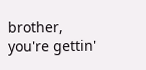brother, you're gettin'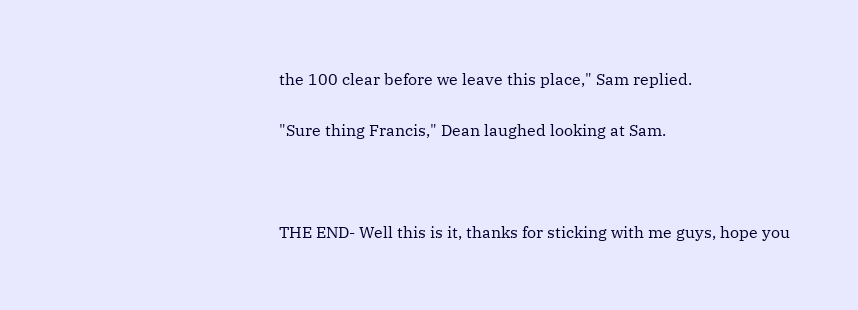the 100 clear before we leave this place," Sam replied.

"Sure thing Francis," Dean laughed looking at Sam.



THE END- Well this is it, thanks for sticking with me guys, hope you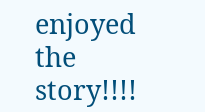enjoyed the story!!!!